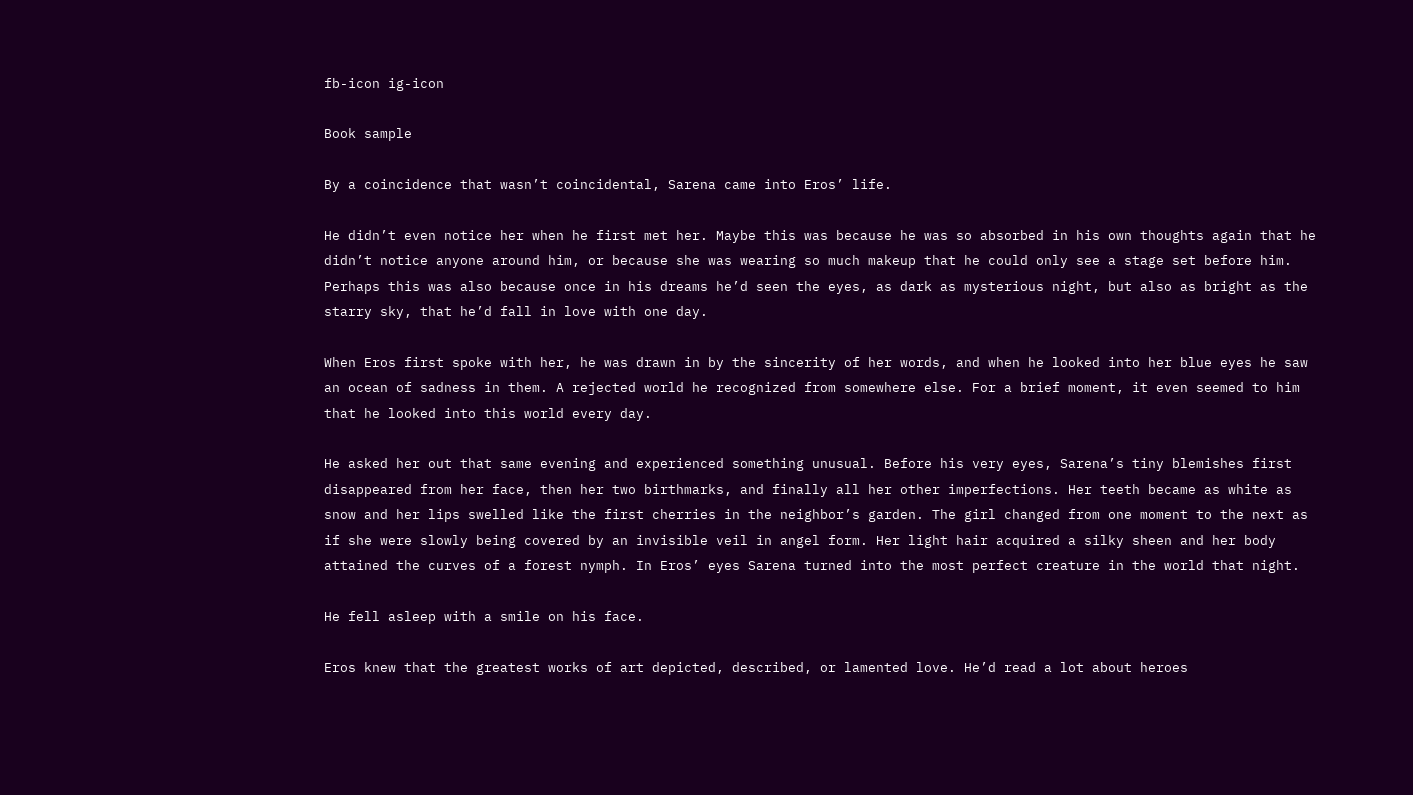fb-icon ig-icon

Book sample

By a coincidence that wasn’t coincidental, Sarena came into Eros’ life.

He didn’t even notice her when he first met her. Maybe this was because he was so absorbed in his own thoughts again that he didn’t notice anyone around him, or because she was wearing so much makeup that he could only see a stage set before him. Perhaps this was also because once in his dreams he’d seen the eyes, as dark as mysterious night, but also as bright as the starry sky, that he’d fall in love with one day.

When Eros first spoke with her, he was drawn in by the sincerity of her words, and when he looked into her blue eyes he saw an ocean of sadness in them. A rejected world he recognized from somewhere else. For a brief moment, it even seemed to him that he looked into this world every day.

He asked her out that same evening and experienced something unusual. Before his very eyes, Sarena’s tiny blemishes first disappeared from her face, then her two birthmarks, and finally all her other imperfections. Her teeth became as white as snow and her lips swelled like the first cherries in the neighbor’s garden. The girl changed from one moment to the next as if she were slowly being covered by an invisible veil in angel form. Her light hair acquired a silky sheen and her body attained the curves of a forest nymph. In Eros’ eyes Sarena turned into the most perfect creature in the world that night.

He fell asleep with a smile on his face.

Eros knew that the greatest works of art depicted, described, or lamented love. He’d read a lot about heroes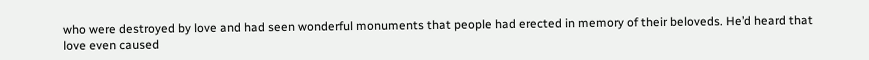who were destroyed by love and had seen wonderful monuments that people had erected in memory of their beloveds. He’d heard that love even caused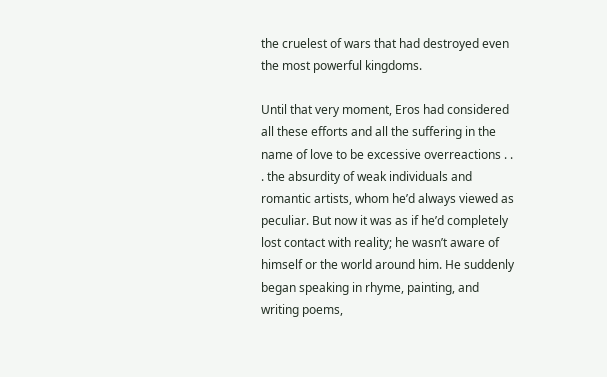the cruelest of wars that had destroyed even the most powerful kingdoms.

Until that very moment, Eros had considered all these efforts and all the suffering in the name of love to be excessive overreactions . . . the absurdity of weak individuals and romantic artists, whom he’d always viewed as peculiar. But now it was as if he’d completely lost contact with reality; he wasn’t aware of himself or the world around him. He suddenly began speaking in rhyme, painting, and writing poems,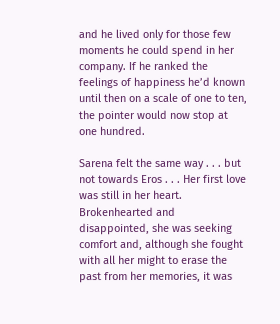and he lived only for those few moments he could spend in her company. If he ranked the feelings of happiness he’d known until then on a scale of one to ten, the pointer would now stop at one hundred.

Sarena felt the same way . . . but not towards Eros . . . Her first love was still in her heart. Brokenhearted and disappointed, she was seeking comfort and, although she fought with all her might to erase the past from her memories, it was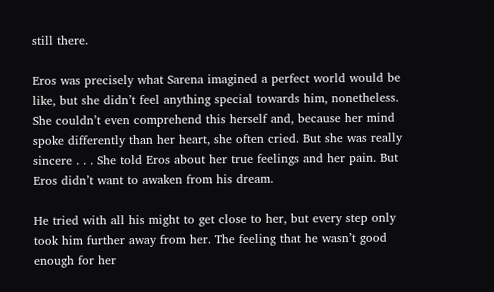still there.

Eros was precisely what Sarena imagined a perfect world would be like, but she didn’t feel anything special towards him, nonetheless. She couldn’t even comprehend this herself and, because her mind spoke differently than her heart, she often cried. But she was really sincere . . . She told Eros about her true feelings and her pain. But Eros didn’t want to awaken from his dream.

He tried with all his might to get close to her, but every step only took him further away from her. The feeling that he wasn’t good enough for her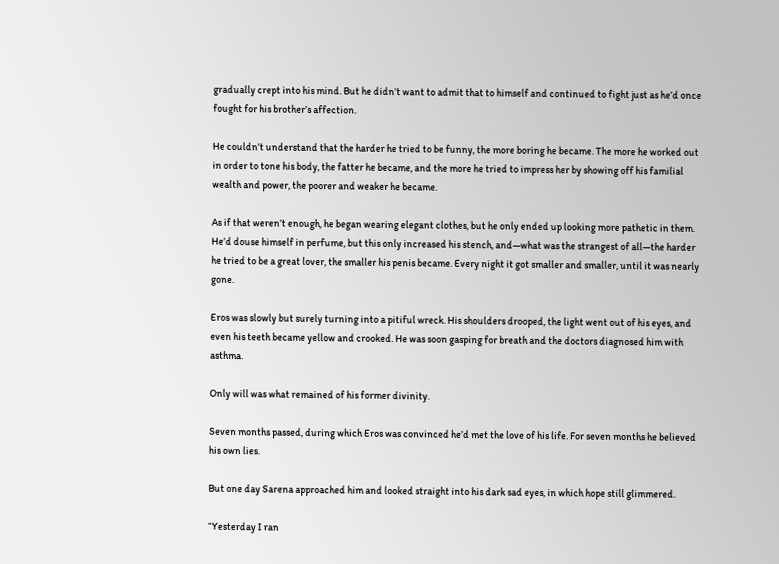gradually crept into his mind. But he didn’t want to admit that to himself and continued to fight just as he’d once fought for his brother’s affection.

He couldn’t understand that the harder he tried to be funny, the more boring he became. The more he worked out in order to tone his body, the fatter he became, and the more he tried to impress her by showing off his familial wealth and power, the poorer and weaker he became.

As if that weren’t enough, he began wearing elegant clothes, but he only ended up looking more pathetic in them. He’d douse himself in perfume, but this only increased his stench, and—what was the strangest of all—the harder he tried to be a great lover, the smaller his penis became. Every night it got smaller and smaller, until it was nearly gone.

Eros was slowly but surely turning into a pitiful wreck. His shoulders drooped, the light went out of his eyes, and even his teeth became yellow and crooked. He was soon gasping for breath and the doctors diagnosed him with asthma.

Only will was what remained of his former divinity.

Seven months passed, during which Eros was convinced he’d met the love of his life. For seven months he believed his own lies.

But one day Sarena approached him and looked straight into his dark sad eyes, in which hope still glimmered.

“Yesterday I ran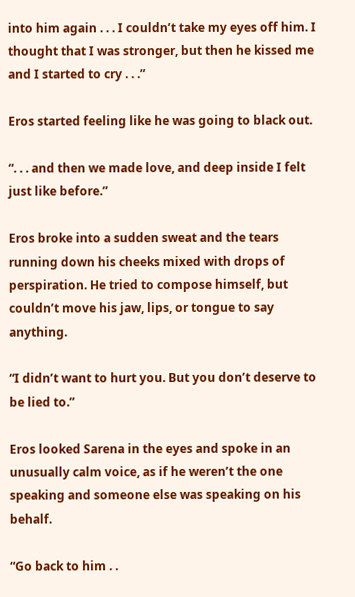into him again . . . I couldn’t take my eyes off him. I thought that I was stronger, but then he kissed me and I started to cry . . .”

Eros started feeling like he was going to black out.

“. . . and then we made love, and deep inside I felt just like before.”

Eros broke into a sudden sweat and the tears running down his cheeks mixed with drops of perspiration. He tried to compose himself, but couldn’t move his jaw, lips, or tongue to say anything.

“I didn’t want to hurt you. But you don’t deserve to be lied to.”

Eros looked Sarena in the eyes and spoke in an unusually calm voice, as if he weren’t the one speaking and someone else was speaking on his behalf.

“Go back to him . .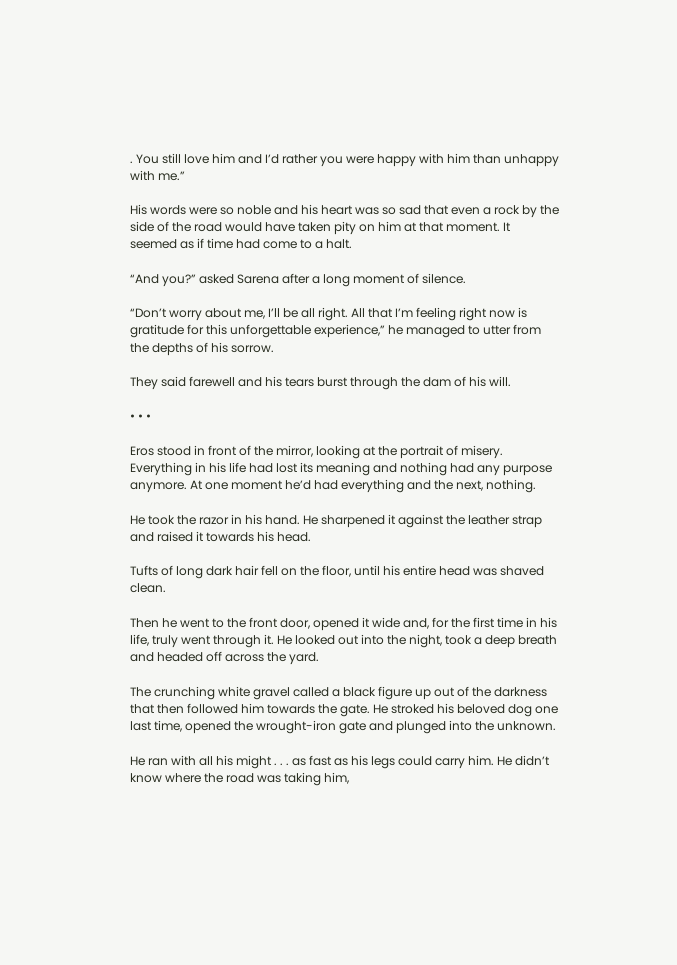. You still love him and I’d rather you were happy with him than unhappy with me.”

His words were so noble and his heart was so sad that even a rock by the side of the road would have taken pity on him at that moment. It seemed as if time had come to a halt.

“And you?” asked Sarena after a long moment of silence.

“Don’t worry about me, I’ll be all right. All that I’m feeling right now is gratitude for this unforgettable experience,” he managed to utter from the depths of his sorrow.

They said farewell and his tears burst through the dam of his will.

• • •

Eros stood in front of the mirror, looking at the portrait of misery. Everything in his life had lost its meaning and nothing had any purpose anymore. At one moment he’d had everything and the next, nothing.

He took the razor in his hand. He sharpened it against the leather strap and raised it towards his head.

Tufts of long dark hair fell on the floor, until his entire head was shaved clean.

Then he went to the front door, opened it wide and, for the first time in his life, truly went through it. He looked out into the night, took a deep breath and headed off across the yard.

The crunching white gravel called a black figure up out of the darkness that then followed him towards the gate. He stroked his beloved dog one last time, opened the wrought-iron gate and plunged into the unknown.

He ran with all his might . . . as fast as his legs could carry him. He didn’t know where the road was taking him,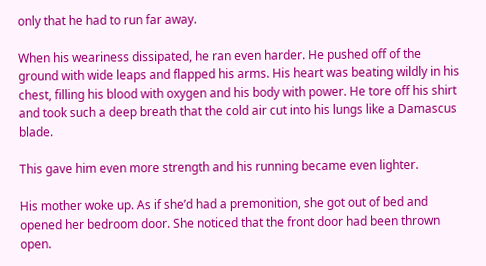only that he had to run far away.

When his weariness dissipated, he ran even harder. He pushed off of the ground with wide leaps and flapped his arms. His heart was beating wildly in his chest, filling his blood with oxygen and his body with power. He tore off his shirt and took such a deep breath that the cold air cut into his lungs like a Damascus blade.

This gave him even more strength and his running became even lighter.

His mother woke up. As if she’d had a premonition, she got out of bed and opened her bedroom door. She noticed that the front door had been thrown open.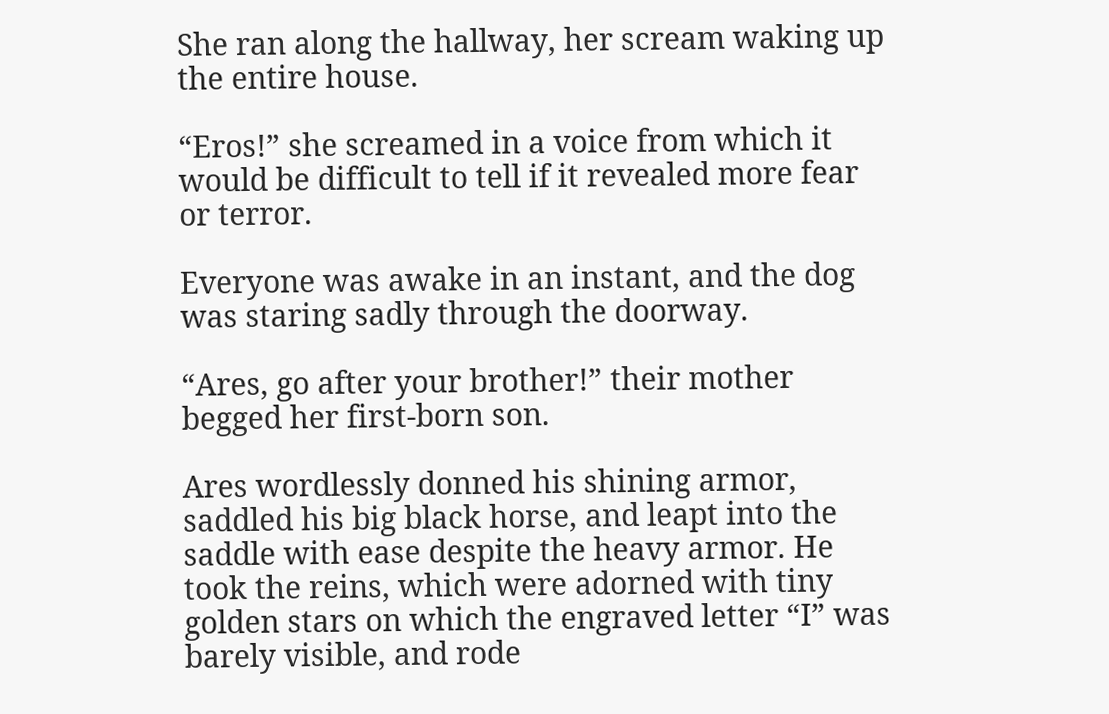She ran along the hallway, her scream waking up the entire house.

“Eros!” she screamed in a voice from which it would be difficult to tell if it revealed more fear or terror.

Everyone was awake in an instant, and the dog was staring sadly through the doorway.

“Ares, go after your brother!” their mother begged her first-born son.

Ares wordlessly donned his shining armor, saddled his big black horse, and leapt into the saddle with ease despite the heavy armor. He took the reins, which were adorned with tiny golden stars on which the engraved letter “I” was barely visible, and rode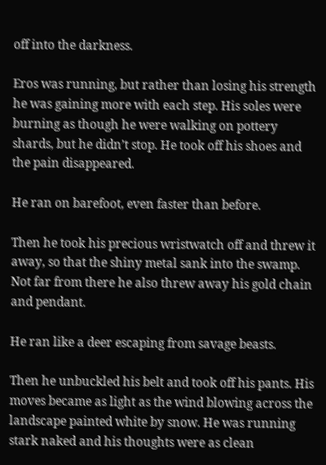off into the darkness.

Eros was running, but rather than losing his strength he was gaining more with each step. His soles were burning as though he were walking on pottery shards, but he didn’t stop. He took off his shoes and the pain disappeared.

He ran on barefoot, even faster than before.

Then he took his precious wristwatch off and threw it away, so that the shiny metal sank into the swamp. Not far from there he also threw away his gold chain and pendant.

He ran like a deer escaping from savage beasts.

Then he unbuckled his belt and took off his pants. His moves became as light as the wind blowing across the landscape painted white by snow. He was running stark naked and his thoughts were as clean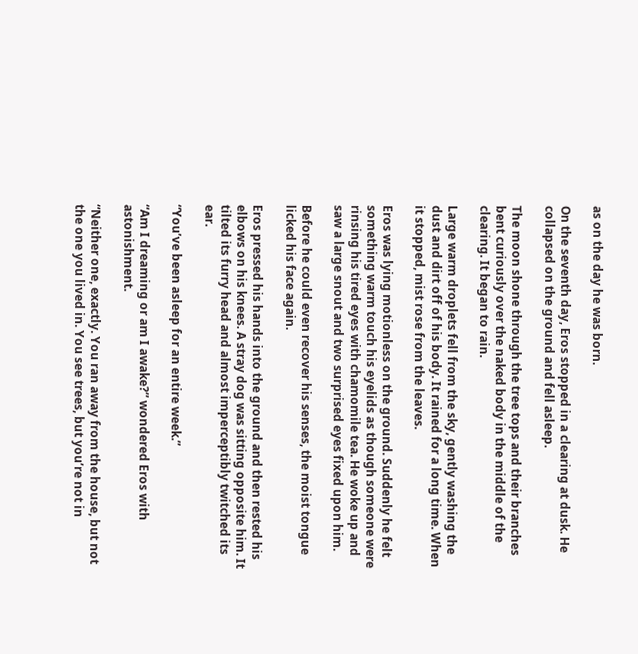as on the day he was born.

On the seventh day, Eros stopped in a clearing at dusk. He collapsed on the ground and fell asleep.

The moon shone through the tree tops and their branches bent curiously over the naked body in the middle of the clearing. It began to rain.

Large warm droplets fell from the sky, gently washing the dust and dirt off of his body. It rained for a long time. When it stopped, mist rose from the leaves.

Eros was lying motionless on the ground. Suddenly he felt something warm touch his eyelids as though someone were rinsing his tired eyes with chamomile tea. He woke up and saw a large snout and two surprised eyes fixed upon him.

Before he could even recover his senses, the moist tongue licked his face again.

Eros pressed his hands into the ground and then rested his elbows on his knees. A stray dog was sitting opposite him. It tilted its furry head and almost imperceptibly twitched its ear.

“You’ve been asleep for an entire week.”

“Am I dreaming or am I awake?” wondered Eros with astonishment.

“Neither one, exactly. You ran away from the house, but not the one you lived in. You see trees, but you’re not in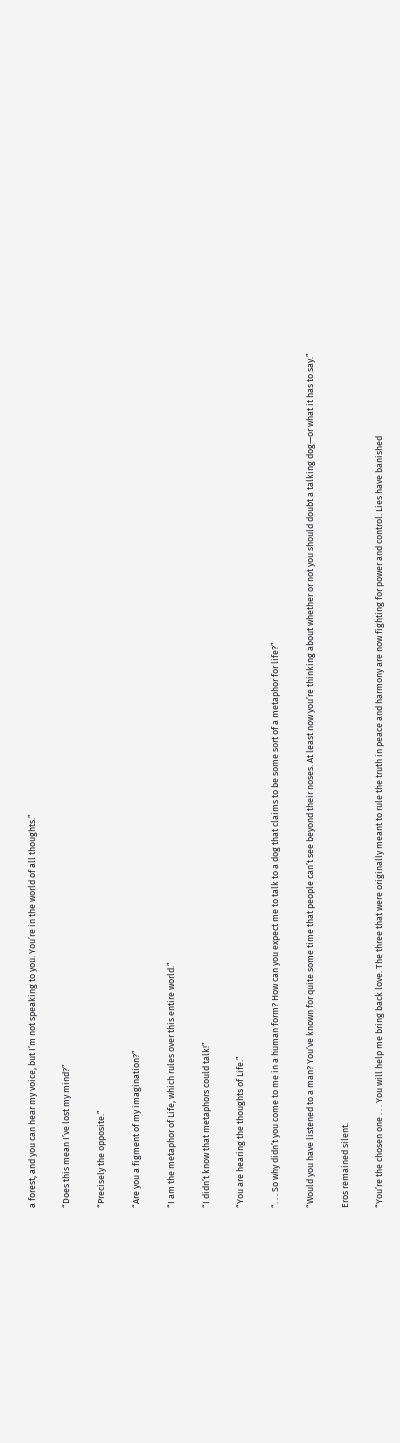a forest, and you can hear my voice, but I’m not speaking to you. You’re in the world of all thoughts.”

“Does this mean I’ve lost my mind?”

“Precisely the opposite.”

“Are you a figment of my imagination?”

“I am the metaphor of Life, which rules over this entire world.”

“I didn’t know that metaphors could talk!”

“You are hearing the thoughts of Life.”

“. . . So why didn’t you come to me in a human form? How can you expect me to talk to a dog that claims to be some sort of a metaphor for life?”

“Would you have listened to a man? You’ve known for quite some time that people can’t see beyond their noses. At least now you’re thinking about whether or not you should doubt a talking dog—or what it has to say.”

Eros remained silent.

“You’re the chosen one . . . You will help me bring back love. The three that were originally meant to rule the truth in peace and harmony are now fighting for power and control. Lies have banished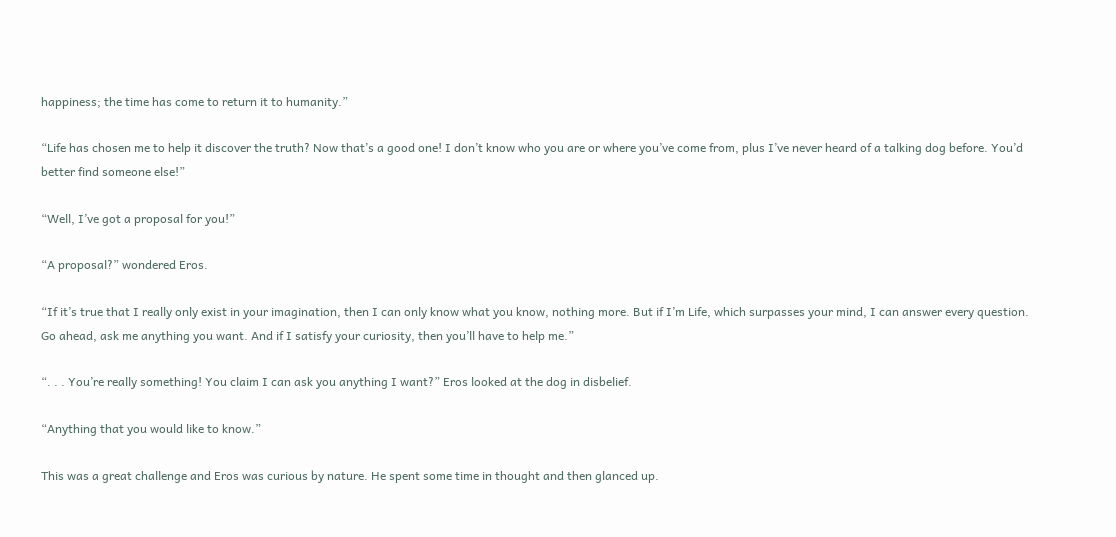happiness; the time has come to return it to humanity.”

“Life has chosen me to help it discover the truth? Now that’s a good one! I don’t know who you are or where you’ve come from, plus I’ve never heard of a talking dog before. You’d better find someone else!”

“Well, I’ve got a proposal for you!”

“A proposal?” wondered Eros.

“If it’s true that I really only exist in your imagination, then I can only know what you know, nothing more. But if I’m Life, which surpasses your mind, I can answer every question. Go ahead, ask me anything you want. And if I satisfy your curiosity, then you’ll have to help me.”

“. . . You’re really something! You claim I can ask you anything I want?” Eros looked at the dog in disbelief.

“Anything that you would like to know.”

This was a great challenge and Eros was curious by nature. He spent some time in thought and then glanced up.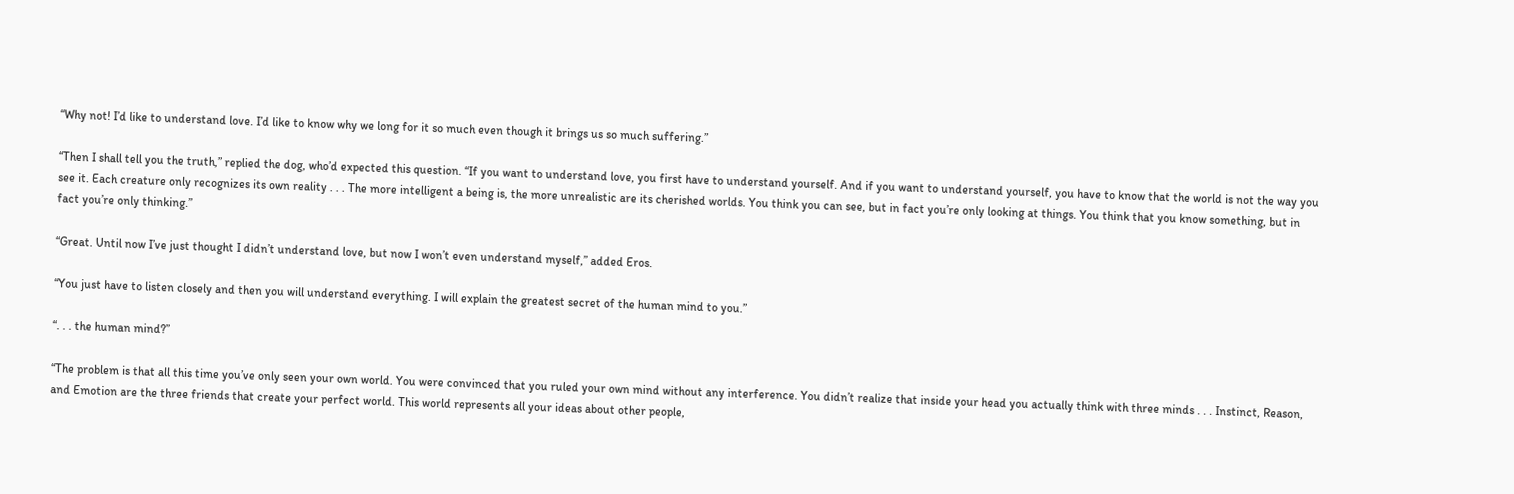“Why not! I’d like to understand love. I’d like to know why we long for it so much even though it brings us so much suffering.”

“Then I shall tell you the truth,” replied the dog, who’d expected this question. “If you want to understand love, you first have to understand yourself. And if you want to understand yourself, you have to know that the world is not the way you see it. Each creature only recognizes its own reality . . . The more intelligent a being is, the more unrealistic are its cherished worlds. You think you can see, but in fact you’re only looking at things. You think that you know something, but in fact you’re only thinking.”

“Great. Until now I’ve just thought I didn’t understand love, but now I won’t even understand myself,” added Eros.

“You just have to listen closely and then you will understand everything. I will explain the greatest secret of the human mind to you.”

“. . . the human mind?”

“The problem is that all this time you’ve only seen your own world. You were convinced that you ruled your own mind without any interference. You didn’t realize that inside your head you actually think with three minds . . . Instinct, Reason, and Emotion are the three friends that create your perfect world. This world represents all your ideas about other people,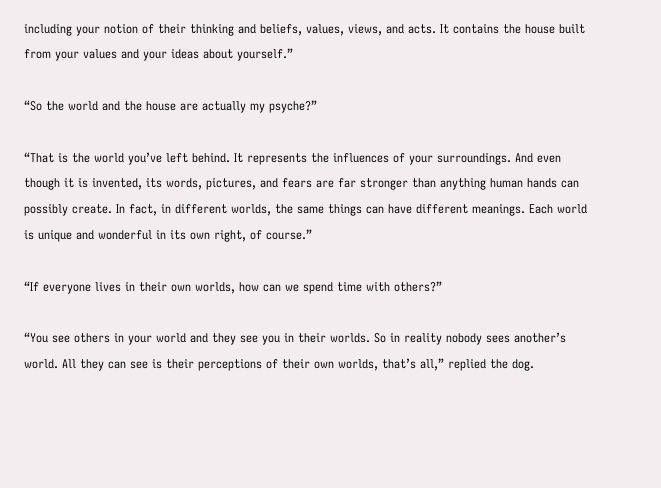including your notion of their thinking and beliefs, values, views, and acts. It contains the house built from your values and your ideas about yourself.”

“So the world and the house are actually my psyche?”

“That is the world you’ve left behind. It represents the influences of your surroundings. And even though it is invented, its words, pictures, and fears are far stronger than anything human hands can possibly create. In fact, in different worlds, the same things can have different meanings. Each world is unique and wonderful in its own right, of course.”

“If everyone lives in their own worlds, how can we spend time with others?”

“You see others in your world and they see you in their worlds. So in reality nobody sees another’s world. All they can see is their perceptions of their own worlds, that’s all,” replied the dog.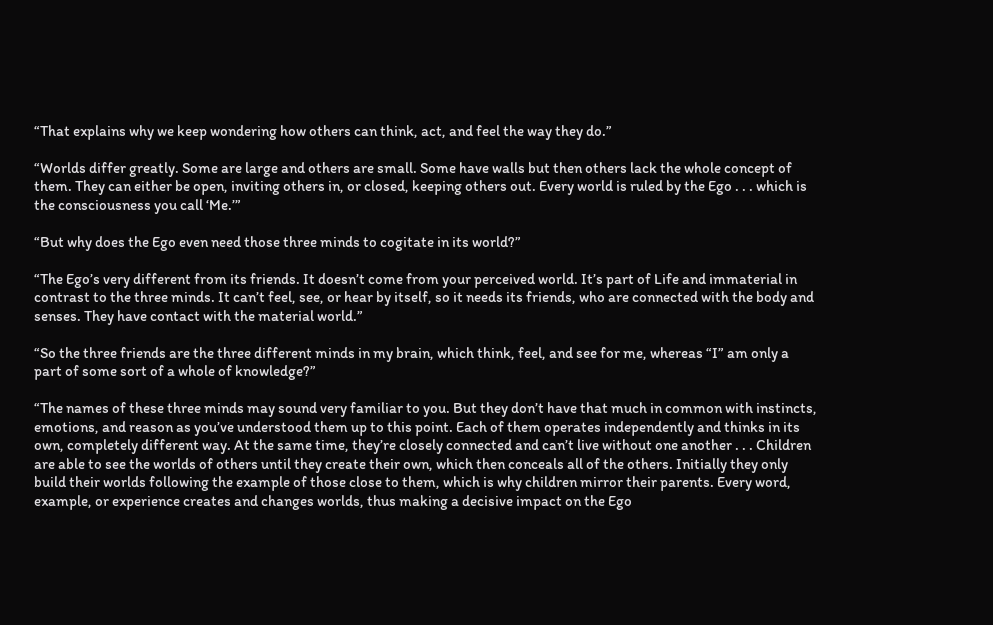“That explains why we keep wondering how others can think, act, and feel the way they do.”

“Worlds differ greatly. Some are large and others are small. Some have walls but then others lack the whole concept of them. They can either be open, inviting others in, or closed, keeping others out. Every world is ruled by the Ego . . . which is the consciousness you call ‘Me.’”

“But why does the Ego even need those three minds to cogitate in its world?”

“The Ego’s very different from its friends. It doesn’t come from your perceived world. It’s part of Life and immaterial in contrast to the three minds. It can’t feel, see, or hear by itself, so it needs its friends, who are connected with the body and senses. They have contact with the material world.”

“So the three friends are the three different minds in my brain, which think, feel, and see for me, whereas “I” am only a part of some sort of a whole of knowledge?”

“The names of these three minds may sound very familiar to you. But they don’t have that much in common with instincts, emotions, and reason as you’ve understood them up to this point. Each of them operates independently and thinks in its own, completely different way. At the same time, they’re closely connected and can’t live without one another . . . Children are able to see the worlds of others until they create their own, which then conceals all of the others. Initially they only build their worlds following the example of those close to them, which is why children mirror their parents. Every word, example, or experience creates and changes worlds, thus making a decisive impact on the Ego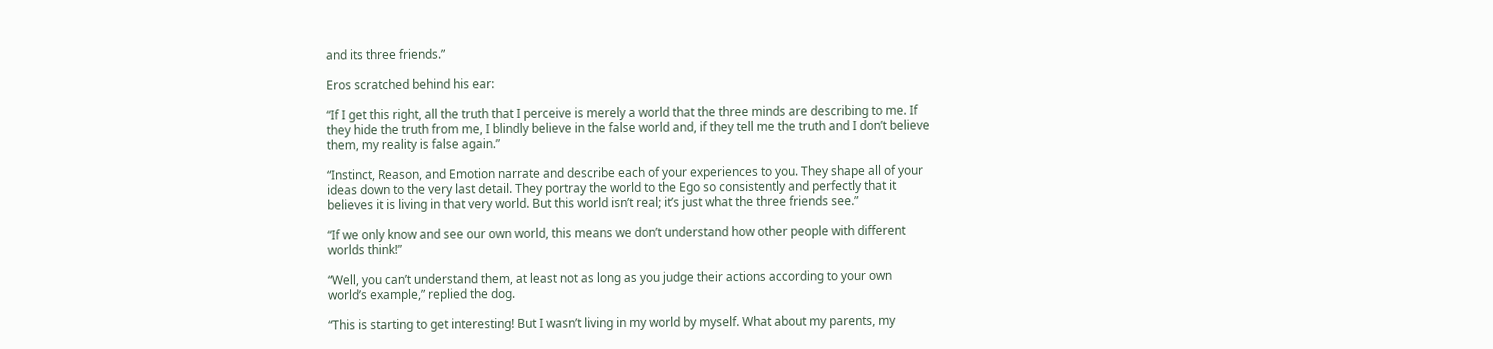and its three friends.”

Eros scratched behind his ear:

“If I get this right, all the truth that I perceive is merely a world that the three minds are describing to me. If they hide the truth from me, I blindly believe in the false world and, if they tell me the truth and I don’t believe them, my reality is false again.”

“Instinct, Reason, and Emotion narrate and describe each of your experiences to you. They shape all of your ideas down to the very last detail. They portray the world to the Ego so consistently and perfectly that it believes it is living in that very world. But this world isn’t real; it’s just what the three friends see.”

“If we only know and see our own world, this means we don’t understand how other people with different worlds think!”

“Well, you can’t understand them, at least not as long as you judge their actions according to your own world’s example,” replied the dog.

“This is starting to get interesting! But I wasn’t living in my world by myself. What about my parents, my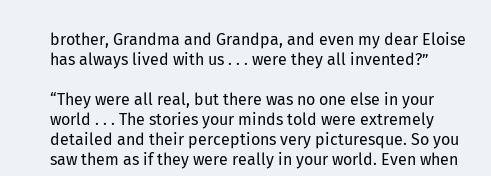brother, Grandma and Grandpa, and even my dear Eloise has always lived with us . . . were they all invented?”

“They were all real, but there was no one else in your world . . . The stories your minds told were extremely detailed and their perceptions very picturesque. So you saw them as if they were really in your world. Even when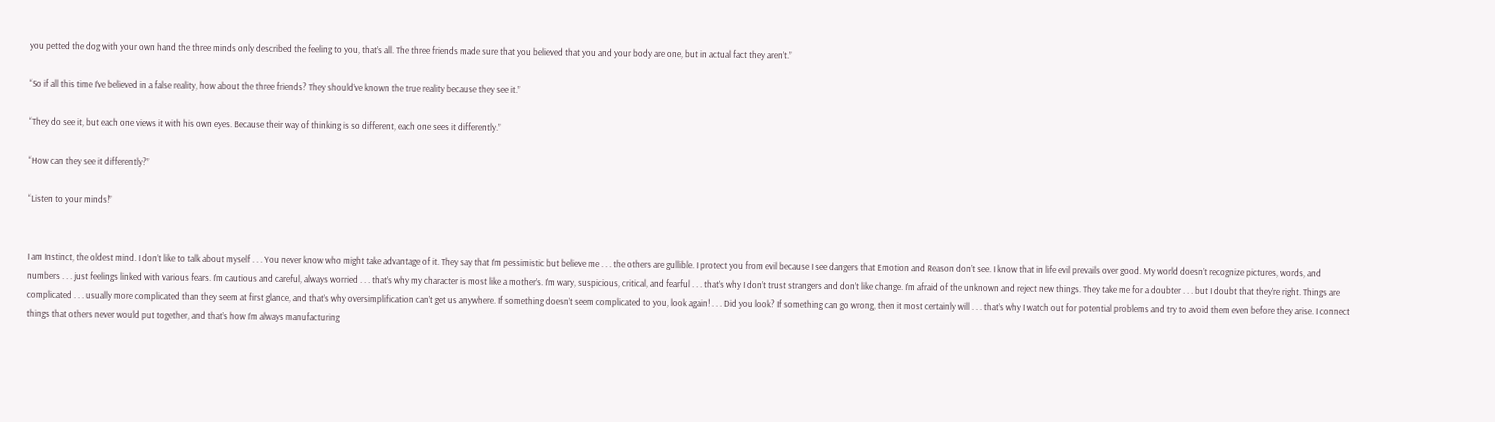you petted the dog with your own hand the three minds only described the feeling to you, that’s all. The three friends made sure that you believed that you and your body are one, but in actual fact they aren’t.”

“So if all this time I’ve believed in a false reality, how about the three friends? They should’ve known the true reality because they see it.”

“They do see it, but each one views it with his own eyes. Because their way of thinking is so different, each one sees it differently.”

“How can they see it differently?”

“Listen to your minds!”


I am Instinct, the oldest mind. I don’t like to talk about myself . . . You never know who might take advantage of it. They say that I’m pessimistic but believe me . . . the others are gullible. I protect you from evil because I see dangers that Emotion and Reason don’t see. I know that in life evil prevails over good. My world doesn’t recognize pictures, words, and numbers . . . just feelings linked with various fears. I’m cautious and careful, always worried . . . that’s why my character is most like a mother’s. I’m wary, suspicious, critical, and fearful . . . that’s why I don’t trust strangers and don’t like change. I’m afraid of the unknown and reject new things. They take me for a doubter . . . but I doubt that they’re right. Things are complicated . . . usually more complicated than they seem at first glance, and that’s why oversimplification can’t get us anywhere. If something doesn’t seem complicated to you, look again! . . . Did you look? If something can go wrong, then it most certainly will . . . that’s why I watch out for potential problems and try to avoid them even before they arise. I connect things that others never would put together, and that’s how I’m always manufacturing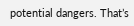potential dangers. That’s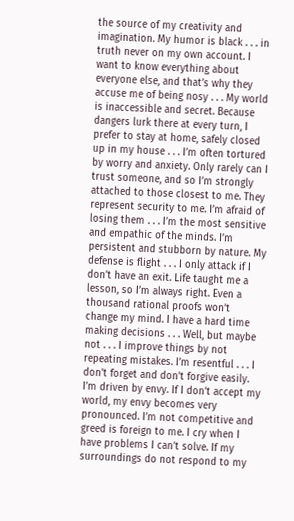the source of my creativity and imagination. My humor is black . . . in truth never on my own account. I want to know everything about everyone else, and that’s why they accuse me of being nosy . . . My world is inaccessible and secret. Because dangers lurk there at every turn, I prefer to stay at home, safely closed up in my house . . . I’m often tortured by worry and anxiety. Only rarely can I trust someone, and so I’m strongly attached to those closest to me. They represent security to me. I’m afraid of losing them . . . I’m the most sensitive and empathic of the minds. I’m persistent and stubborn by nature. My defense is flight . . . I only attack if I don’t have an exit. Life taught me a lesson, so I’m always right. Even a thousand rational proofs won’t change my mind. I have a hard time making decisions . . . Well, but maybe not . . . I improve things by not repeating mistakes. I’m resentful . . . I don’t forget and don’t forgive easily. I’m driven by envy. If I don’t accept my world, my envy becomes very pronounced. I’m not competitive and greed is foreign to me. I cry when I have problems I can’t solve. If my surroundings do not respond to my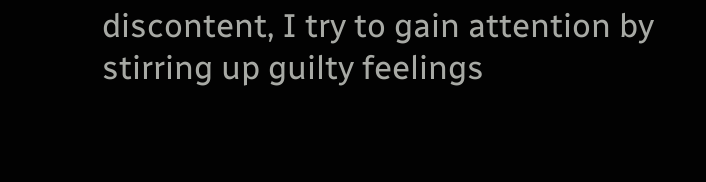discontent, I try to gain attention by stirring up guilty feelings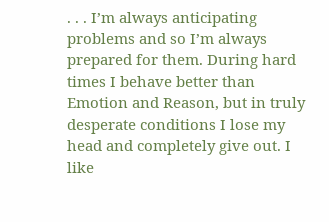. . . I’m always anticipating problems and so I’m always prepared for them. During hard times I behave better than Emotion and Reason, but in truly desperate conditions I lose my head and completely give out. I like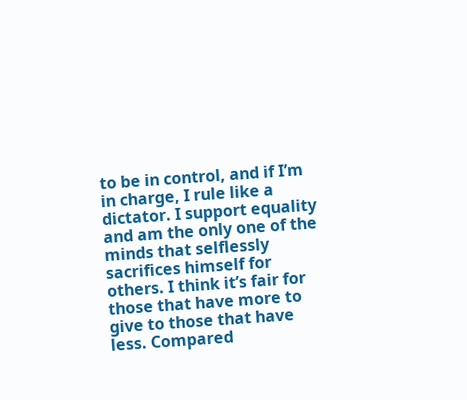to be in control, and if I’m in charge, I rule like a dictator. I support equality and am the only one of the minds that selflessly sacrifices himself for others. I think it’s fair for those that have more to give to those that have less. Compared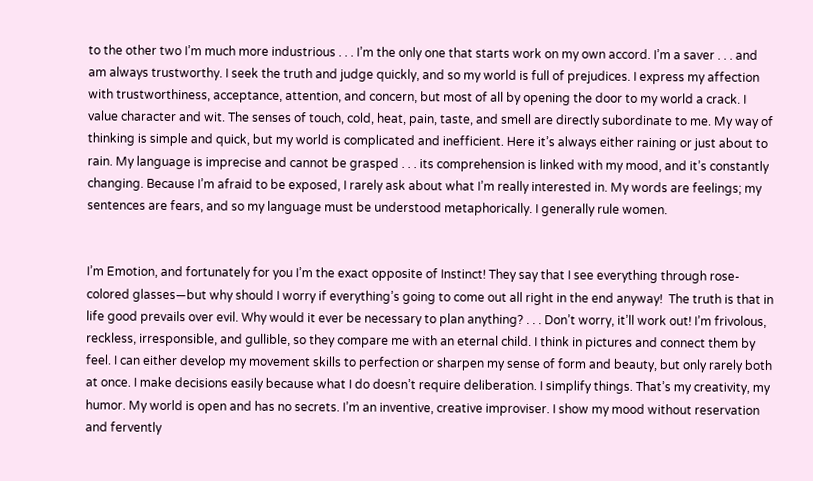to the other two I’m much more industrious . . . I’m the only one that starts work on my own accord. I’m a saver . . . and am always trustworthy. I seek the truth and judge quickly, and so my world is full of prejudices. I express my affection with trustworthiness, acceptance, attention, and concern, but most of all by opening the door to my world a crack. I value character and wit. The senses of touch, cold, heat, pain, taste, and smell are directly subordinate to me. My way of thinking is simple and quick, but my world is complicated and inefficient. Here it’s always either raining or just about to rain. My language is imprecise and cannot be grasped . . . its comprehension is linked with my mood, and it’s constantly changing. Because I’m afraid to be exposed, I rarely ask about what I’m really interested in. My words are feelings; my sentences are fears, and so my language must be understood metaphorically. I generally rule women.


I’m Emotion, and fortunately for you I’m the exact opposite of Instinct! They say that I see everything through rose-colored glasses—but why should I worry if everything’s going to come out all right in the end anyway!  The truth is that in life good prevails over evil. Why would it ever be necessary to plan anything? . . . Don’t worry, it’ll work out! I’m frivolous, reckless, irresponsible, and gullible, so they compare me with an eternal child. I think in pictures and connect them by feel. I can either develop my movement skills to perfection or sharpen my sense of form and beauty, but only rarely both at once. I make decisions easily because what I do doesn’t require deliberation. I simplify things. That’s my creativity, my humor. My world is open and has no secrets. I’m an inventive, creative improviser. I show my mood without reservation and fervently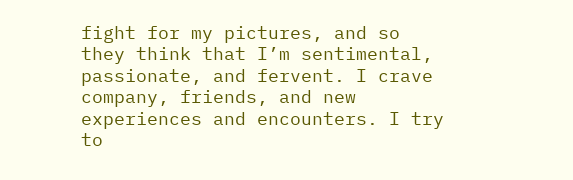fight for my pictures, and so they think that I’m sentimental, passionate, and fervent. I crave company, friends, and new experiences and encounters. I try to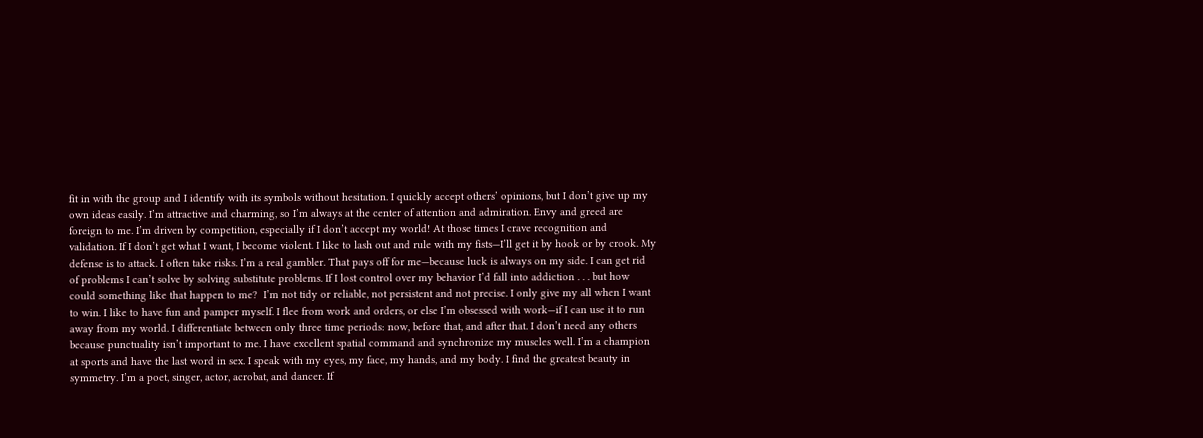fit in with the group and I identify with its symbols without hesitation. I quickly accept others’ opinions, but I don’t give up my own ideas easily. I’m attractive and charming, so I’m always at the center of attention and admiration. Envy and greed are foreign to me. I’m driven by competition, especially if I don’t accept my world! At those times I crave recognition and validation. If I don’t get what I want, I become violent. I like to lash out and rule with my fists—I’ll get it by hook or by crook. My defense is to attack. I often take risks. I’m a real gambler. That pays off for me—because luck is always on my side. I can get rid of problems I can’t solve by solving substitute problems. If I lost control over my behavior I’d fall into addiction . . . but how could something like that happen to me?  I’m not tidy or reliable, not persistent and not precise. I only give my all when I want to win. I like to have fun and pamper myself. I flee from work and orders, or else I’m obsessed with work—if I can use it to run away from my world. I differentiate between only three time periods: now, before that, and after that. I don’t need any others because punctuality isn’t important to me. I have excellent spatial command and synchronize my muscles well. I’m a champion at sports and have the last word in sex. I speak with my eyes, my face, my hands, and my body. I find the greatest beauty in symmetry. I’m a poet, singer, actor, acrobat, and dancer. If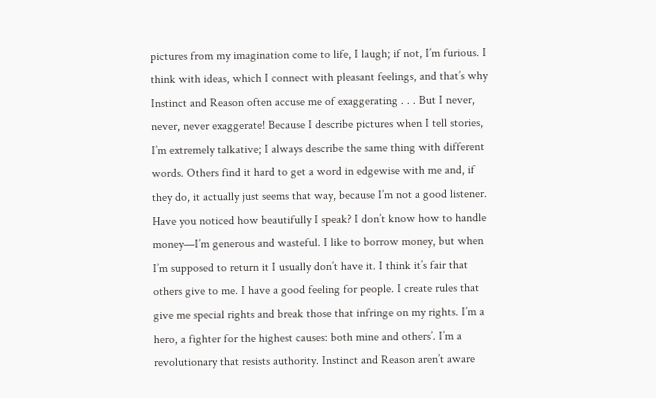pictures from my imagination come to life, I laugh; if not, I’m furious. I think with ideas, which I connect with pleasant feelings, and that’s why Instinct and Reason often accuse me of exaggerating . . . But I never, never, never exaggerate! Because I describe pictures when I tell stories, I’m extremely talkative; I always describe the same thing with different words. Others find it hard to get a word in edgewise with me and, if they do, it actually just seems that way, because I’m not a good listener. Have you noticed how beautifully I speak? I don’t know how to handle money—I’m generous and wasteful. I like to borrow money, but when I’m supposed to return it I usually don’t have it. I think it’s fair that others give to me. I have a good feeling for people. I create rules that give me special rights and break those that infringe on my rights. I’m a hero, a fighter for the highest causes: both mine and others’. I’m a revolutionary that resists authority. Instinct and Reason aren’t aware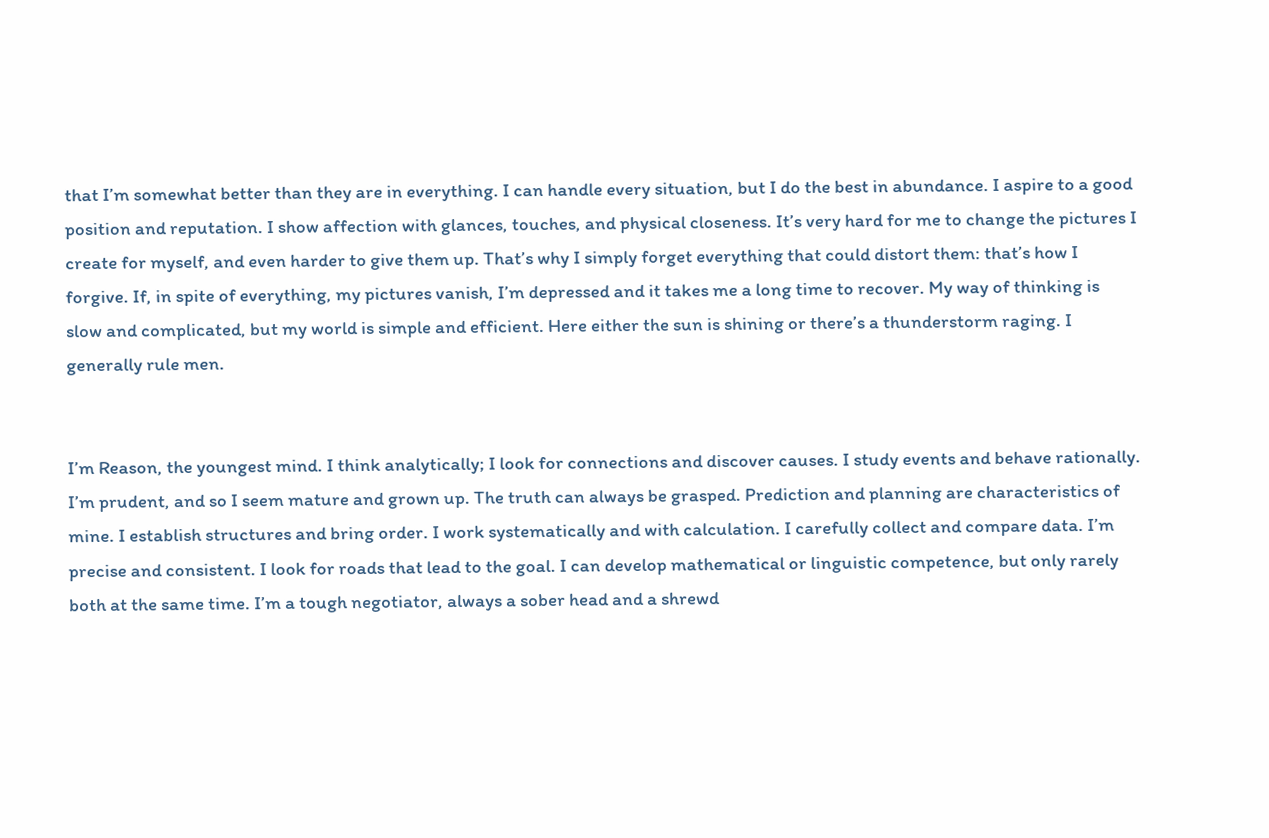that I’m somewhat better than they are in everything. I can handle every situation, but I do the best in abundance. I aspire to a good position and reputation. I show affection with glances, touches, and physical closeness. It’s very hard for me to change the pictures I create for myself, and even harder to give them up. That’s why I simply forget everything that could distort them: that’s how I forgive. If, in spite of everything, my pictures vanish, I’m depressed and it takes me a long time to recover. My way of thinking is slow and complicated, but my world is simple and efficient. Here either the sun is shining or there’s a thunderstorm raging. I generally rule men.


I’m Reason, the youngest mind. I think analytically; I look for connections and discover causes. I study events and behave rationally. I’m prudent, and so I seem mature and grown up. The truth can always be grasped. Prediction and planning are characteristics of mine. I establish structures and bring order. I work systematically and with calculation. I carefully collect and compare data. I’m precise and consistent. I look for roads that lead to the goal. I can develop mathematical or linguistic competence, but only rarely both at the same time. I’m a tough negotiator, always a sober head and a shrewd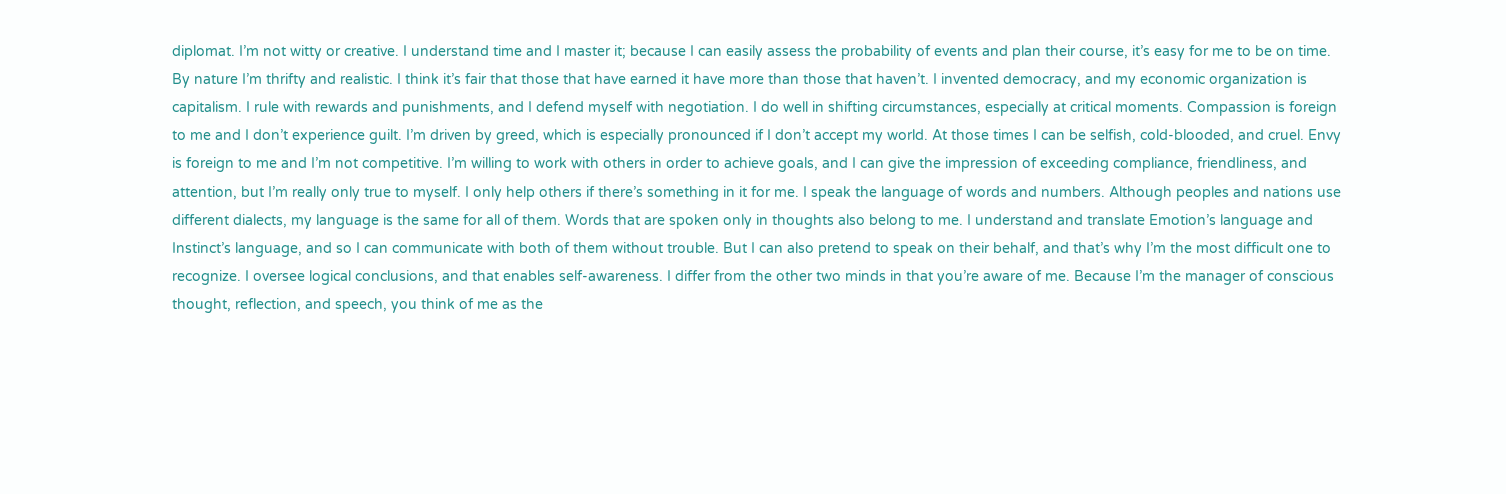diplomat. I’m not witty or creative. I understand time and I master it; because I can easily assess the probability of events and plan their course, it’s easy for me to be on time. By nature I’m thrifty and realistic. I think it’s fair that those that have earned it have more than those that haven’t. I invented democracy, and my economic organization is capitalism. I rule with rewards and punishments, and I defend myself with negotiation. I do well in shifting circumstances, especially at critical moments. Compassion is foreign to me and I don’t experience guilt. I’m driven by greed, which is especially pronounced if I don’t accept my world. At those times I can be selfish, cold-blooded, and cruel. Envy is foreign to me and I’m not competitive. I’m willing to work with others in order to achieve goals, and I can give the impression of exceeding compliance, friendliness, and attention, but I’m really only true to myself. I only help others if there’s something in it for me. I speak the language of words and numbers. Although peoples and nations use different dialects, my language is the same for all of them. Words that are spoken only in thoughts also belong to me. I understand and translate Emotion’s language and Instinct’s language, and so I can communicate with both of them without trouble. But I can also pretend to speak on their behalf, and that’s why I’m the most difficult one to recognize. I oversee logical conclusions, and that enables self-awareness. I differ from the other two minds in that you’re aware of me. Because I’m the manager of conscious thought, reflection, and speech, you think of me as the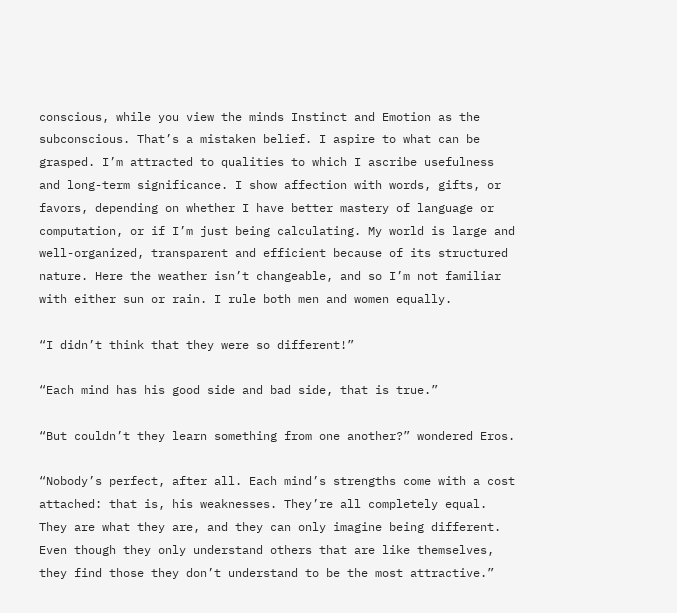conscious, while you view the minds Instinct and Emotion as the subconscious. That’s a mistaken belief. I aspire to what can be grasped. I’m attracted to qualities to which I ascribe usefulness and long-term significance. I show affection with words, gifts, or favors, depending on whether I have better mastery of language or computation, or if I’m just being calculating. My world is large and well-organized, transparent and efficient because of its structured nature. Here the weather isn’t changeable, and so I’m not familiar with either sun or rain. I rule both men and women equally.

“I didn’t think that they were so different!”

“Each mind has his good side and bad side, that is true.”

“But couldn’t they learn something from one another?” wondered Eros.

“Nobody’s perfect, after all. Each mind’s strengths come with a cost attached: that is, his weaknesses. They’re all completely equal. They are what they are, and they can only imagine being different. Even though they only understand others that are like themselves, they find those they don’t understand to be the most attractive.”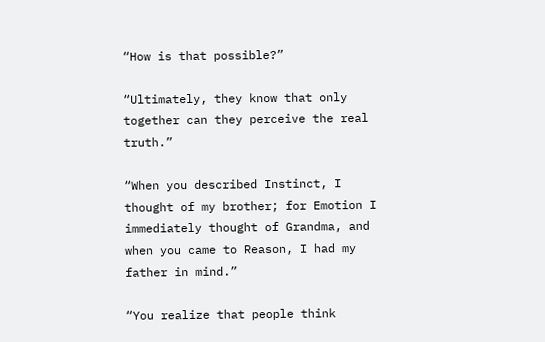“How is that possible?”

“Ultimately, they know that only together can they perceive the real truth.”

“When you described Instinct, I thought of my brother; for Emotion I immediately thought of Grandma, and when you came to Reason, I had my father in mind.”

“You realize that people think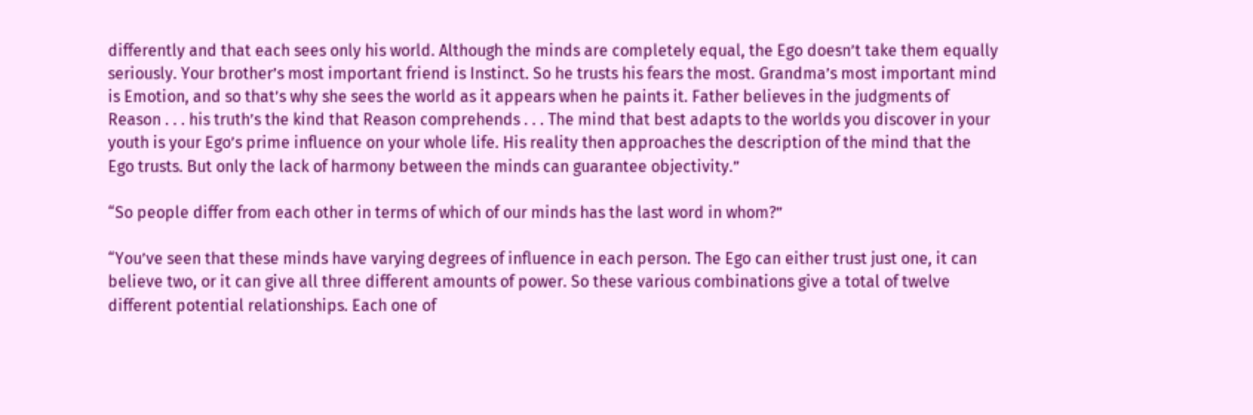differently and that each sees only his world. Although the minds are completely equal, the Ego doesn’t take them equally seriously. Your brother’s most important friend is Instinct. So he trusts his fears the most. Grandma’s most important mind is Emotion, and so that’s why she sees the world as it appears when he paints it. Father believes in the judgments of Reason . . . his truth’s the kind that Reason comprehends . . . The mind that best adapts to the worlds you discover in your youth is your Ego’s prime influence on your whole life. His reality then approaches the description of the mind that the Ego trusts. But only the lack of harmony between the minds can guarantee objectivity.”

“So people differ from each other in terms of which of our minds has the last word in whom?”

“You’ve seen that these minds have varying degrees of influence in each person. The Ego can either trust just one, it can believe two, or it can give all three different amounts of power. So these various combinations give a total of twelve different potential relationships. Each one of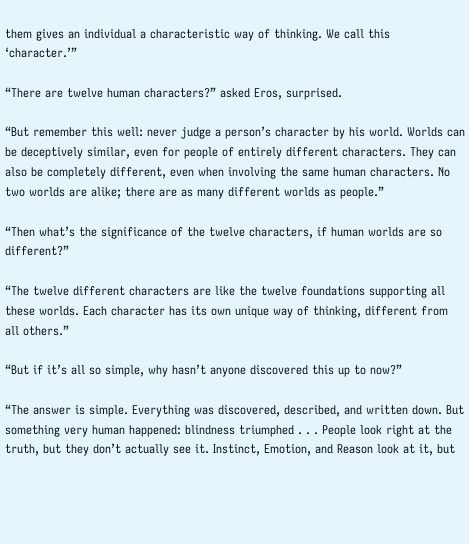them gives an individual a characteristic way of thinking. We call this ‘character.’”

“There are twelve human characters?” asked Eros, surprised.

“But remember this well: never judge a person’s character by his world. Worlds can be deceptively similar, even for people of entirely different characters. They can also be completely different, even when involving the same human characters. No two worlds are alike; there are as many different worlds as people.”

“Then what’s the significance of the twelve characters, if human worlds are so different?”

“The twelve different characters are like the twelve foundations supporting all these worlds. Each character has its own unique way of thinking, different from all others.”

“But if it’s all so simple, why hasn’t anyone discovered this up to now?”

“The answer is simple. Everything was discovered, described, and written down. But something very human happened: blindness triumphed . . . People look right at the truth, but they don’t actually see it. Instinct, Emotion, and Reason look at it, but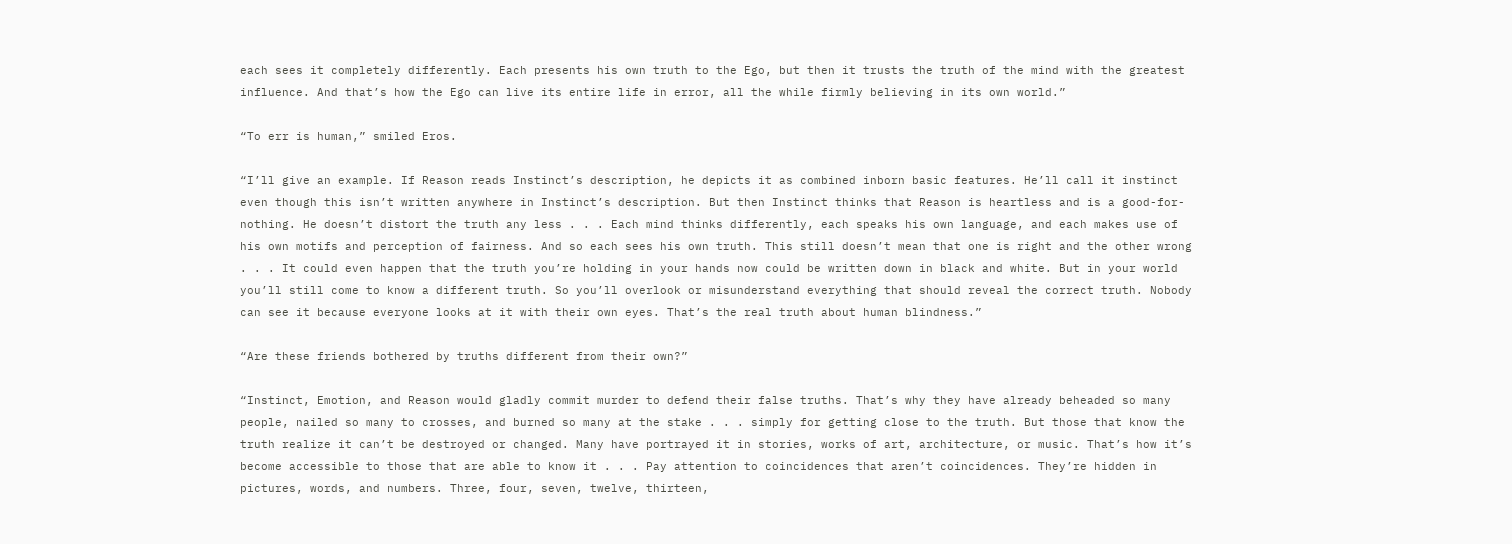each sees it completely differently. Each presents his own truth to the Ego, but then it trusts the truth of the mind with the greatest influence. And that’s how the Ego can live its entire life in error, all the while firmly believing in its own world.”

“To err is human,” smiled Eros.

“I’ll give an example. If Reason reads Instinct’s description, he depicts it as combined inborn basic features. He’ll call it instinct even though this isn’t written anywhere in Instinct’s description. But then Instinct thinks that Reason is heartless and is a good-for-nothing. He doesn’t distort the truth any less . . . Each mind thinks differently, each speaks his own language, and each makes use of his own motifs and perception of fairness. And so each sees his own truth. This still doesn’t mean that one is right and the other wrong . . . It could even happen that the truth you’re holding in your hands now could be written down in black and white. But in your world you’ll still come to know a different truth. So you’ll overlook or misunderstand everything that should reveal the correct truth. Nobody can see it because everyone looks at it with their own eyes. That’s the real truth about human blindness.”

“Are these friends bothered by truths different from their own?”

“Instinct, Emotion, and Reason would gladly commit murder to defend their false truths. That’s why they have already beheaded so many people, nailed so many to crosses, and burned so many at the stake . . . simply for getting close to the truth. But those that know the truth realize it can’t be destroyed or changed. Many have portrayed it in stories, works of art, architecture, or music. That’s how it’s become accessible to those that are able to know it . . . Pay attention to coincidences that aren’t coincidences. They’re hidden in pictures, words, and numbers. Three, four, seven, twelve, thirteen,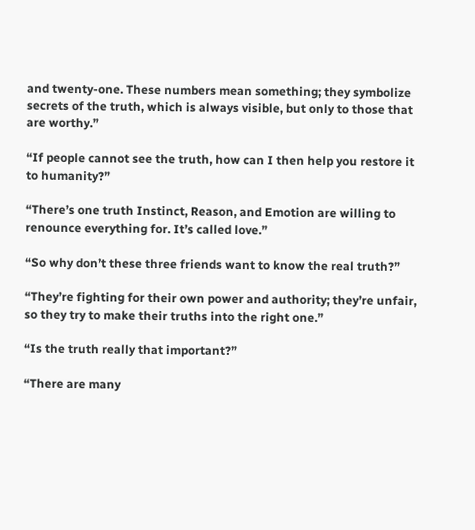and twenty-one. These numbers mean something; they symbolize secrets of the truth, which is always visible, but only to those that are worthy.”

“If people cannot see the truth, how can I then help you restore it to humanity?”

“There’s one truth Instinct, Reason, and Emotion are willing to renounce everything for. It’s called love.”

“So why don’t these three friends want to know the real truth?”

“They’re fighting for their own power and authority; they’re unfair, so they try to make their truths into the right one.”

“Is the truth really that important?”

“There are many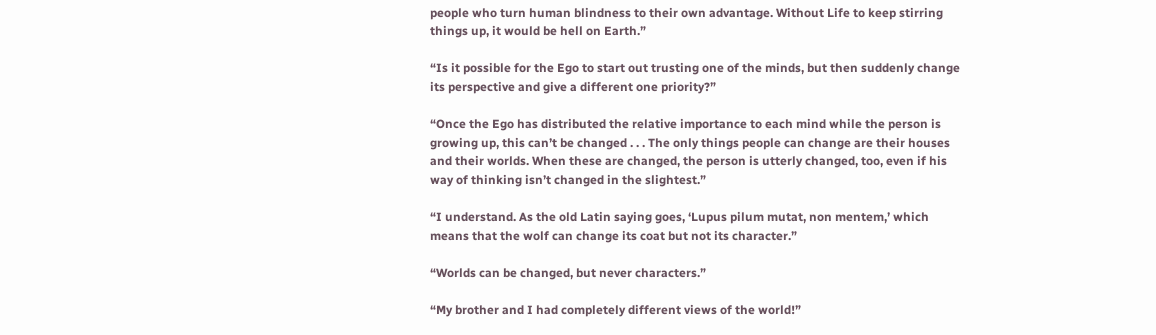people who turn human blindness to their own advantage. Without Life to keep stirring things up, it would be hell on Earth.”

“Is it possible for the Ego to start out trusting one of the minds, but then suddenly change its perspective and give a different one priority?”

“Once the Ego has distributed the relative importance to each mind while the person is growing up, this can’t be changed . . . The only things people can change are their houses and their worlds. When these are changed, the person is utterly changed, too, even if his way of thinking isn’t changed in the slightest.”

“I understand. As the old Latin saying goes, ‘Lupus pilum mutat, non mentem,’ which means that the wolf can change its coat but not its character.”

“Worlds can be changed, but never characters.”

“My brother and I had completely different views of the world!”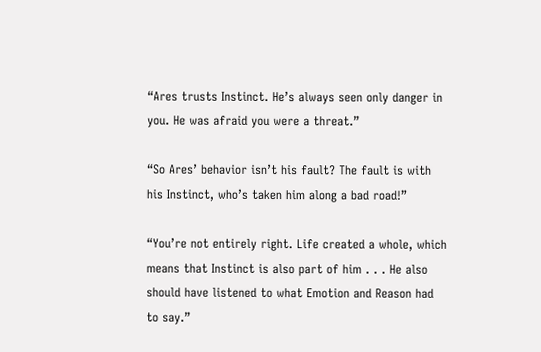“Ares trusts Instinct. He’s always seen only danger in you. He was afraid you were a threat.”

“So Ares’ behavior isn’t his fault? The fault is with his Instinct, who’s taken him along a bad road!”

“You’re not entirely right. Life created a whole, which means that Instinct is also part of him . . . He also should have listened to what Emotion and Reason had to say.”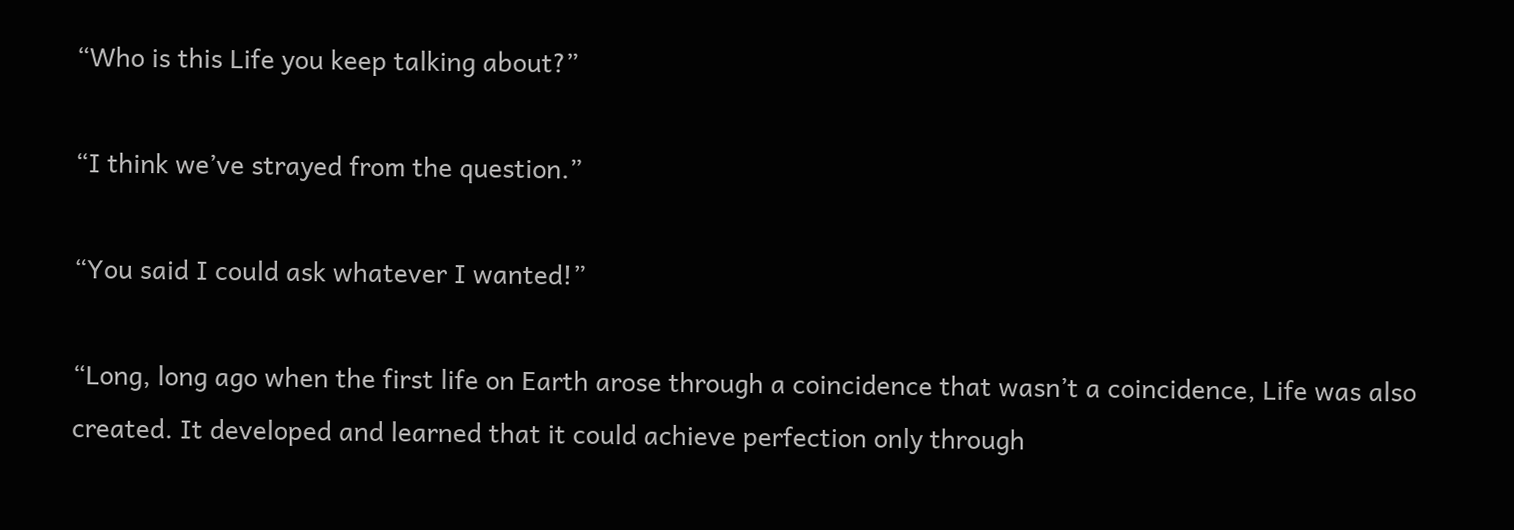“Who is this Life you keep talking about?”

“I think we’ve strayed from the question.”

“You said I could ask whatever I wanted!”

“Long, long ago when the first life on Earth arose through a coincidence that wasn’t a coincidence, Life was also created. It developed and learned that it could achieve perfection only through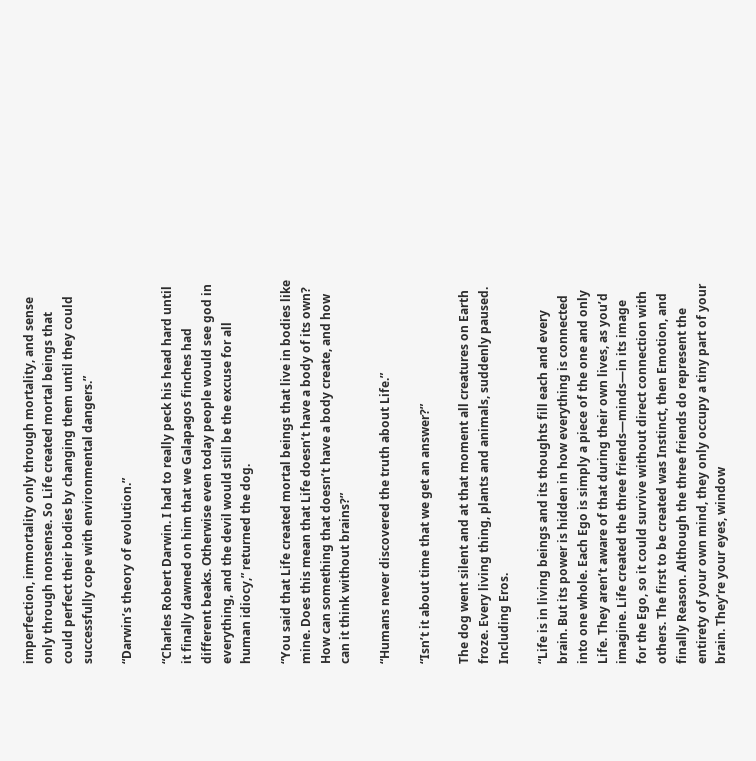imperfection, immortality only through mortality, and sense only through nonsense. So Life created mortal beings that could perfect their bodies by changing them until they could successfully cope with environmental dangers.”

“Darwin’s theory of evolution.”

“Charles Robert Darwin. I had to really peck his head hard until it finally dawned on him that we Galapagos finches had different beaks. Otherwise even today people would see god in everything, and the devil would still be the excuse for all human idiocy,” returned the dog.

“You said that Life created mortal beings that live in bodies like mine. Does this mean that Life doesn’t have a body of its own? How can something that doesn’t have a body create, and how can it think without brains?”

“Humans never discovered the truth about Life.”

“Isn’t it about time that we get an answer?”

The dog went silent and at that moment all creatures on Earth froze. Every living thing, plants and animals, suddenly paused. Including Eros.

“Life is in living beings and its thoughts fill each and every brain. But its power is hidden in how everything is connected into one whole. Each Ego is simply a piece of the one and only Life. They aren’t aware of that during their own lives, as you’d imagine. Life created the three friends—minds—in its image for the Ego, so it could survive without direct connection with others. The first to be created was Instinct, then Emotion, and finally Reason. Although the three friends do represent the entirety of your own mind, they only occupy a tiny part of your brain. They’re your eyes, window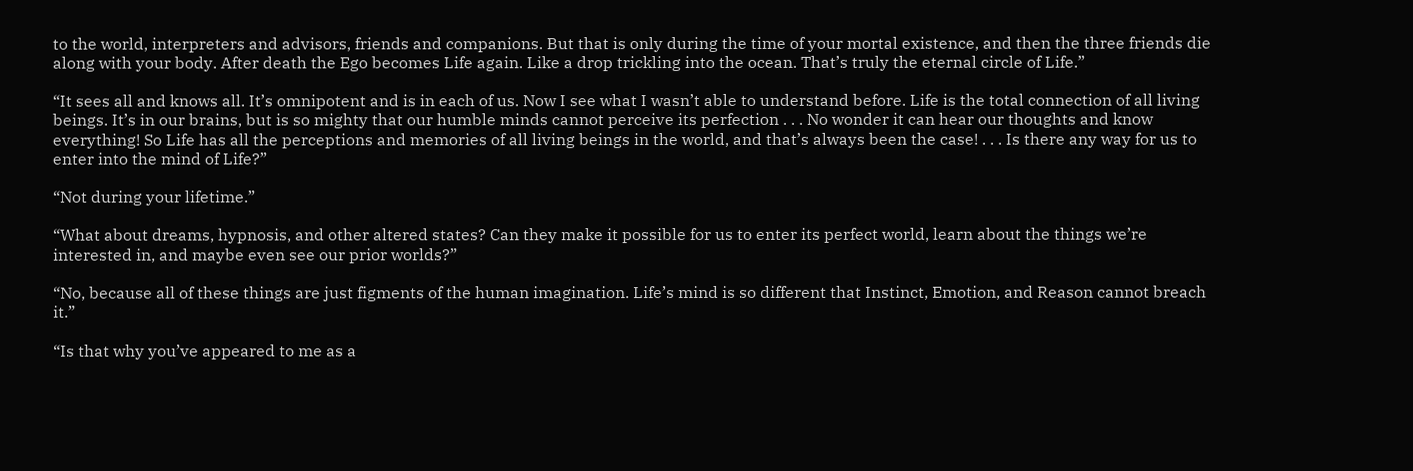to the world, interpreters and advisors, friends and companions. But that is only during the time of your mortal existence, and then the three friends die along with your body. After death the Ego becomes Life again. Like a drop trickling into the ocean. That’s truly the eternal circle of Life.”

“It sees all and knows all. It’s omnipotent and is in each of us. Now I see what I wasn’t able to understand before. Life is the total connection of all living beings. It’s in our brains, but is so mighty that our humble minds cannot perceive its perfection . . . No wonder it can hear our thoughts and know everything! So Life has all the perceptions and memories of all living beings in the world, and that’s always been the case! . . . Is there any way for us to enter into the mind of Life?”

“Not during your lifetime.”

“What about dreams, hypnosis, and other altered states? Can they make it possible for us to enter its perfect world, learn about the things we’re interested in, and maybe even see our prior worlds?”

“No, because all of these things are just figments of the human imagination. Life’s mind is so different that Instinct, Emotion, and Reason cannot breach it.”

“Is that why you’ve appeared to me as a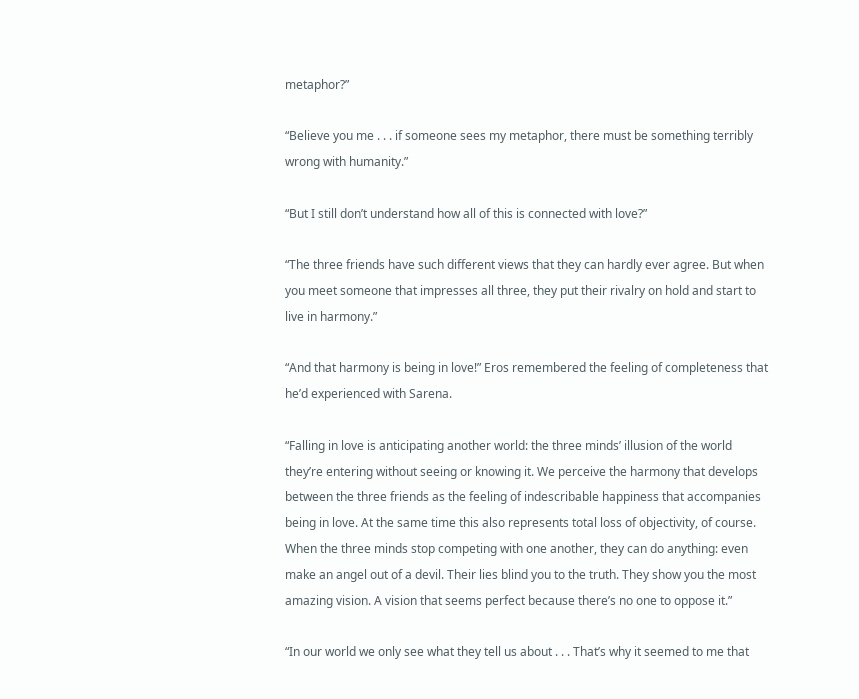metaphor?”

“Believe you me . . . if someone sees my metaphor, there must be something terribly wrong with humanity.”

“But I still don’t understand how all of this is connected with love?”

“The three friends have such different views that they can hardly ever agree. But when you meet someone that impresses all three, they put their rivalry on hold and start to live in harmony.”

“And that harmony is being in love!” Eros remembered the feeling of completeness that he’d experienced with Sarena.

“Falling in love is anticipating another world: the three minds’ illusion of the world they’re entering without seeing or knowing it. We perceive the harmony that develops between the three friends as the feeling of indescribable happiness that accompanies being in love. At the same time this also represents total loss of objectivity, of course. When the three minds stop competing with one another, they can do anything: even make an angel out of a devil. Their lies blind you to the truth. They show you the most amazing vision. A vision that seems perfect because there’s no one to oppose it.”

“In our world we only see what they tell us about . . . That’s why it seemed to me that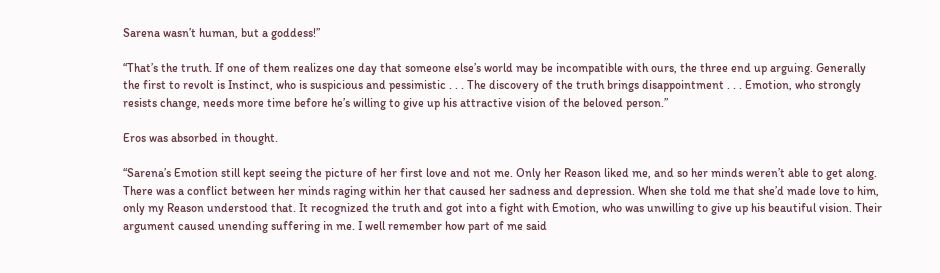Sarena wasn’t human, but a goddess!”

“That’s the truth. If one of them realizes one day that someone else’s world may be incompatible with ours, the three end up arguing. Generally the first to revolt is Instinct, who is suspicious and pessimistic . . . The discovery of the truth brings disappointment . . . Emotion, who strongly resists change, needs more time before he’s willing to give up his attractive vision of the beloved person.”

Eros was absorbed in thought.

“Sarena’s Emotion still kept seeing the picture of her first love and not me. Only her Reason liked me, and so her minds weren’t able to get along. There was a conflict between her minds raging within her that caused her sadness and depression. When she told me that she’d made love to him, only my Reason understood that. It recognized the truth and got into a fight with Emotion, who was unwilling to give up his beautiful vision. Their argument caused unending suffering in me. I well remember how part of me said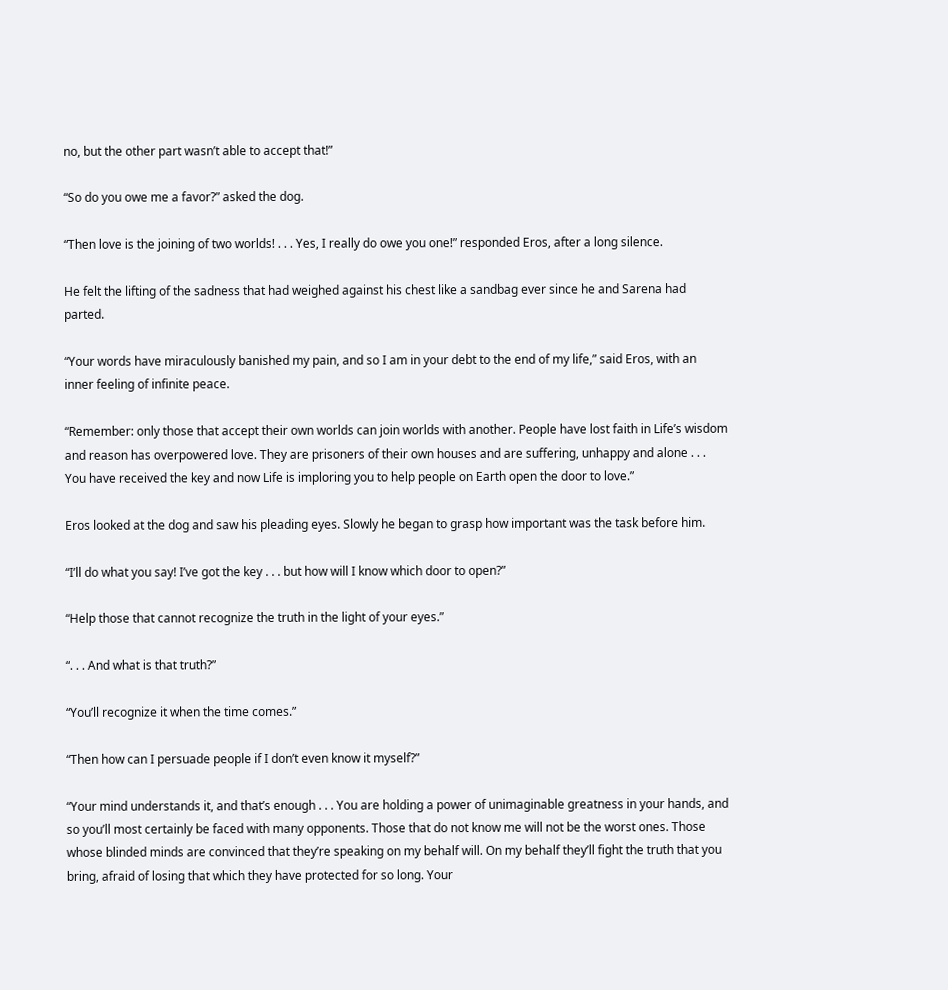no, but the other part wasn’t able to accept that!”

“So do you owe me a favor?” asked the dog.

“Then love is the joining of two worlds! . . . Yes, I really do owe you one!” responded Eros, after a long silence.

He felt the lifting of the sadness that had weighed against his chest like a sandbag ever since he and Sarena had parted.

“Your words have miraculously banished my pain, and so I am in your debt to the end of my life,” said Eros, with an inner feeling of infinite peace.

“Remember: only those that accept their own worlds can join worlds with another. People have lost faith in Life’s wisdom and reason has overpowered love. They are prisoners of their own houses and are suffering, unhappy and alone . . . You have received the key and now Life is imploring you to help people on Earth open the door to love.”

Eros looked at the dog and saw his pleading eyes. Slowly he began to grasp how important was the task before him.

“I’ll do what you say! I’ve got the key . . . but how will I know which door to open?”

“Help those that cannot recognize the truth in the light of your eyes.”

“. . . And what is that truth?”

“You’ll recognize it when the time comes.”

“Then how can I persuade people if I don’t even know it myself?”

“Your mind understands it, and that’s enough . . . You are holding a power of unimaginable greatness in your hands, and so you’ll most certainly be faced with many opponents. Those that do not know me will not be the worst ones. Those whose blinded minds are convinced that they’re speaking on my behalf will. On my behalf they’ll fight the truth that you bring, afraid of losing that which they have protected for so long. Your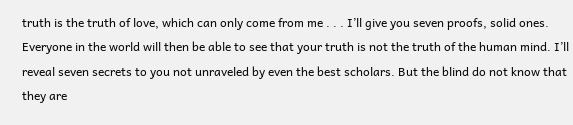truth is the truth of love, which can only come from me . . . I’ll give you seven proofs, solid ones. Everyone in the world will then be able to see that your truth is not the truth of the human mind. I’ll reveal seven secrets to you not unraveled by even the best scholars. But the blind do not know that they are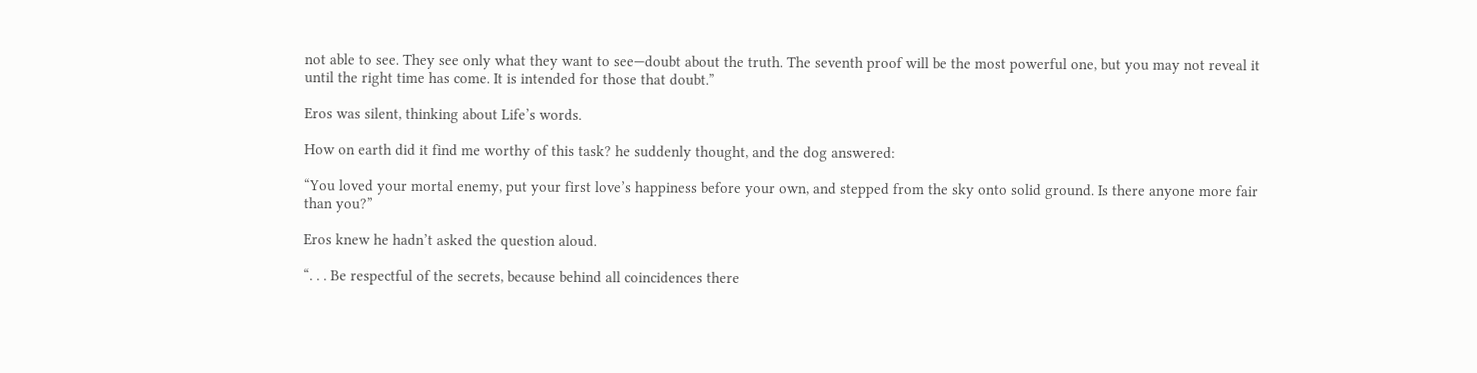not able to see. They see only what they want to see—doubt about the truth. The seventh proof will be the most powerful one, but you may not reveal it until the right time has come. It is intended for those that doubt.”

Eros was silent, thinking about Life’s words.

How on earth did it find me worthy of this task? he suddenly thought, and the dog answered:

“You loved your mortal enemy, put your first love’s happiness before your own, and stepped from the sky onto solid ground. Is there anyone more fair than you?”

Eros knew he hadn’t asked the question aloud.

“. . . Be respectful of the secrets, because behind all coincidences there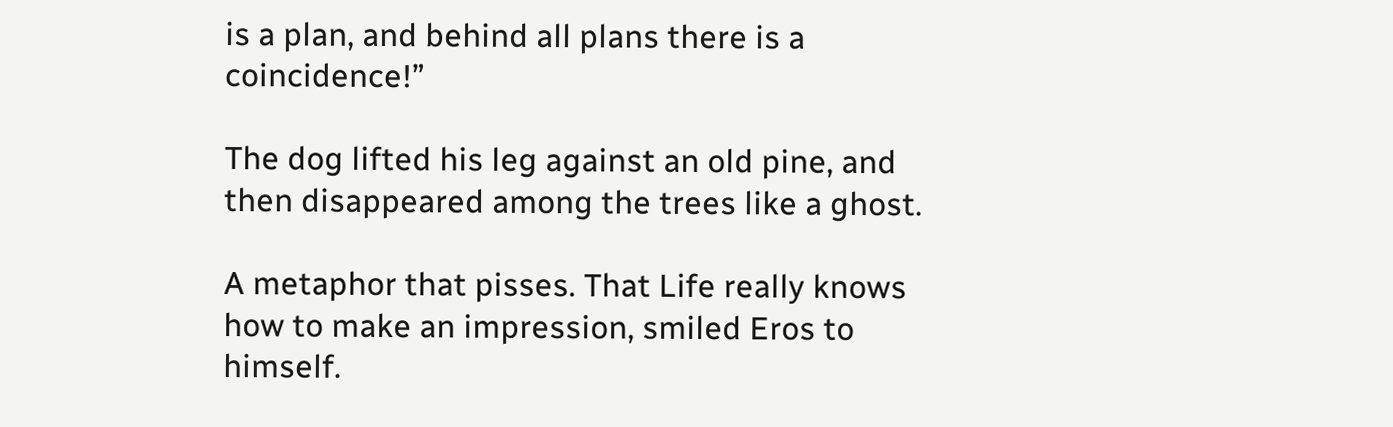is a plan, and behind all plans there is a coincidence!”

The dog lifted his leg against an old pine, and then disappeared among the trees like a ghost.

A metaphor that pisses. That Life really knows how to make an impression, smiled Eros to himself.